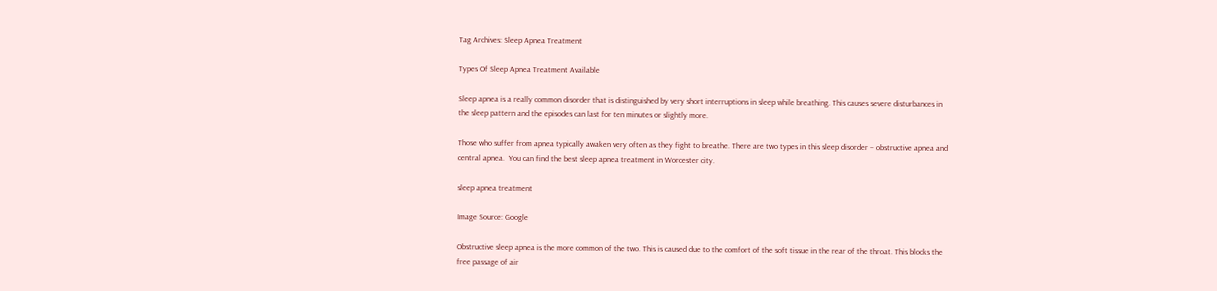Tag Archives: Sleep Apnea Treatment

Types Of Sleep Apnea Treatment Available

Sleep apnea is a really common disorder that is distinguished by very short interruptions in sleep while breathing. This causes severe disturbances in the sleep pattern and the episodes can last for ten minutes or slightly more.

Those who suffer from apnea typically awaken very often as they fight to breathe. There are two types in this sleep disorder – obstructive apnea and central apnea.  You can find the best sleep apnea treatment in Worcester city.

sleep apnea treatment

Image Source: Google

Obstructive sleep apnea is the more common of the two. This is caused due to the comfort of the soft tissue in the rear of the throat. This blocks the free passage of air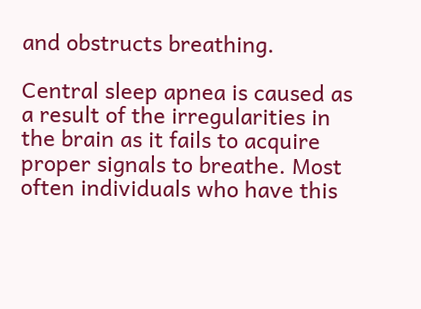and obstructs breathing.

Central sleep apnea is caused as a result of the irregularities in the brain as it fails to acquire proper signals to breathe. Most often individuals who have this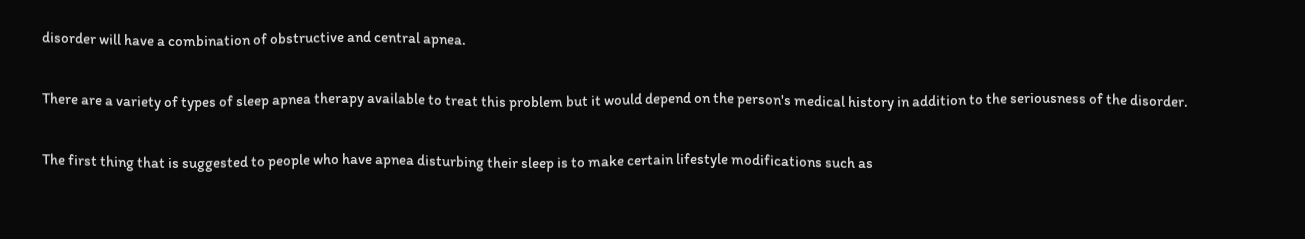disorder will have a combination of obstructive and central apnea.

There are a variety of types of sleep apnea therapy available to treat this problem but it would depend on the person's medical history in addition to the seriousness of the disorder.

The first thing that is suggested to people who have apnea disturbing their sleep is to make certain lifestyle modifications such as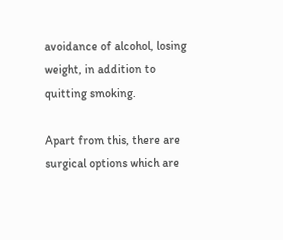avoidance of alcohol, losing weight, in addition to quitting smoking.

Apart from this, there are surgical options which are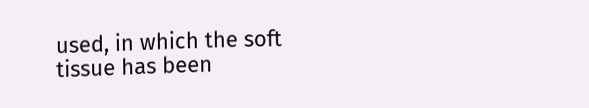used, in which the soft tissue has been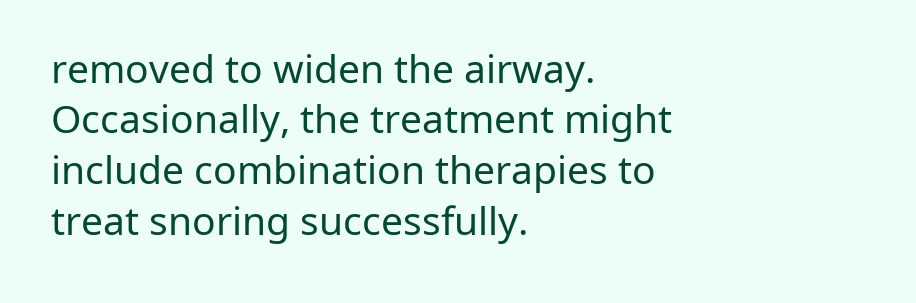removed to widen the airway. Occasionally, the treatment might include combination therapies to treat snoring successfully.